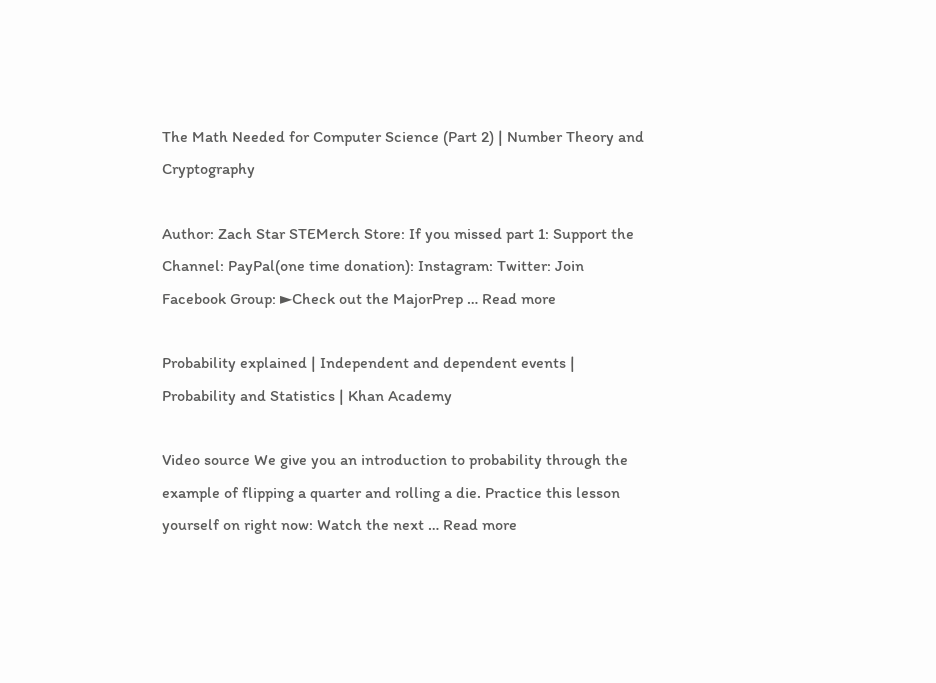The Math Needed for Computer Science (Part 2) | Number Theory and Cryptography

Author: Zach Star STEMerch Store: If you missed part 1: Support the Channel: PayPal(one time donation): Instagram: Twitter: Join Facebook Group: ►Check out the MajorPrep … Read more

Probability explained | Independent and dependent events | Probability and Statistics | Khan Academy

Video source We give you an introduction to probability through the example of flipping a quarter and rolling a die. Practice this lesson yourself on right now: Watch the next … Read more